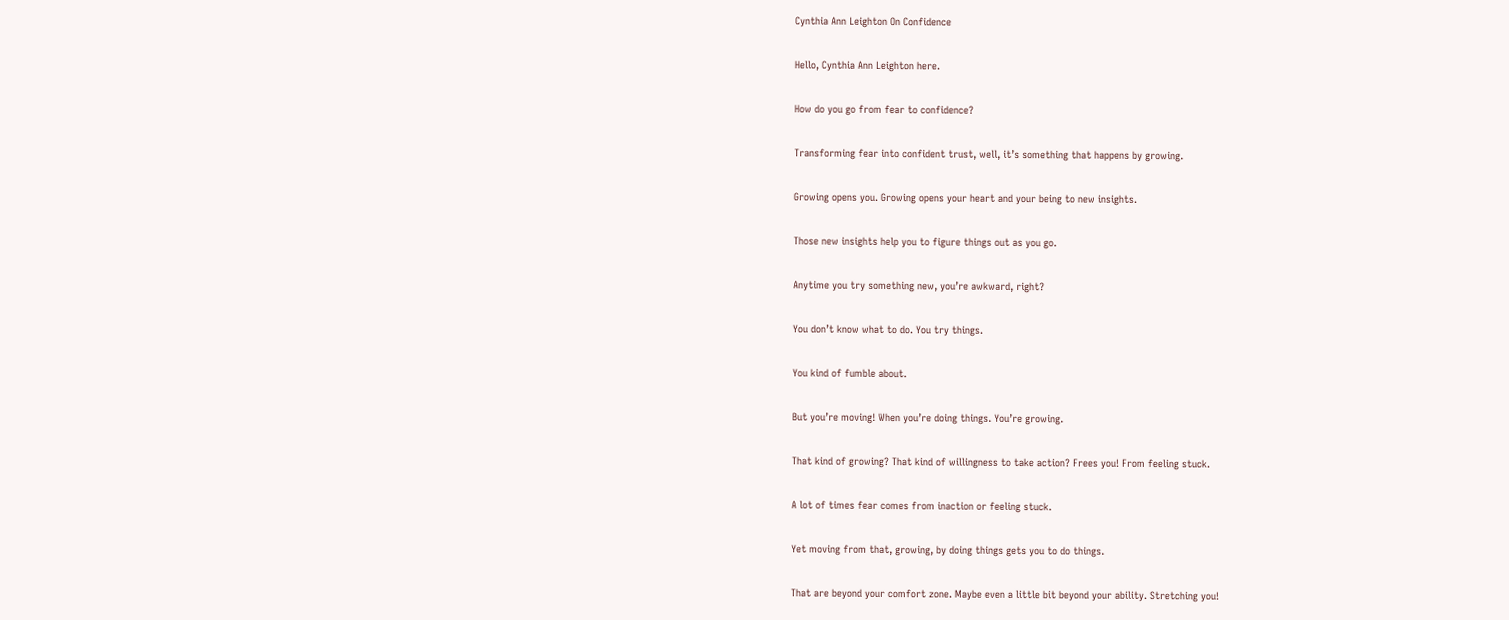Cynthia Ann Leighton On Confidence

Hello, Cynthia Ann Leighton here.

How do you go from fear to confidence?

Transforming fear into confident trust, well, it’s something that happens by growing.

Growing opens you. Growing opens your heart and your being to new insights.

Those new insights help you to figure things out as you go.

Anytime you try something new, you’re awkward, right?

You don’t know what to do. You try things.

You kind of fumble about.

But you’re moving! When you’re doing things. You’re growing.

That kind of growing? That kind of willingness to take action? Frees you! From feeling stuck.

A lot of times fear comes from inaction or feeling stuck.

Yet moving from that, growing, by doing things gets you to do things.

That are beyond your comfort zone. Maybe even a little bit beyond your ability. Stretching you!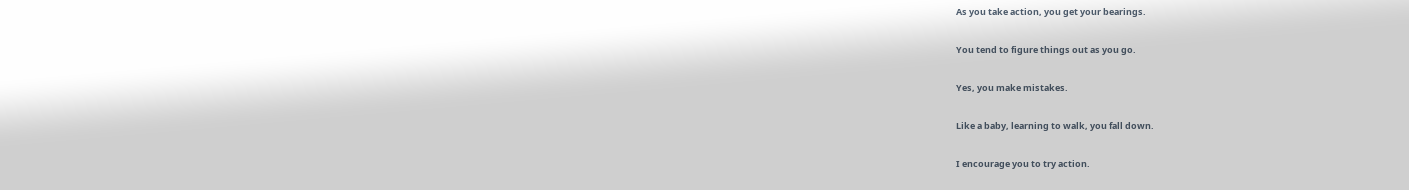As you take action, you get your bearings.

You tend to figure things out as you go.

Yes, you make mistakes.

Like a baby, learning to walk, you fall down.

I encourage you to try action.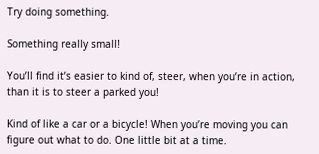Try doing something.

Something really small!

You’ll find it’s easier to kind of, steer, when you’re in action, than it is to steer a parked you!

Kind of like a car or a bicycle! When you’re moving you can figure out what to do. One little bit at a time.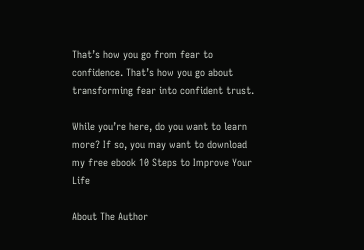That’s how you go from fear to confidence. That’s how you go about transforming fear into confident trust.

While you’re here, do you want to learn more? If so, you may want to download my free ebook 10 Steps to Improve Your Life

About The Author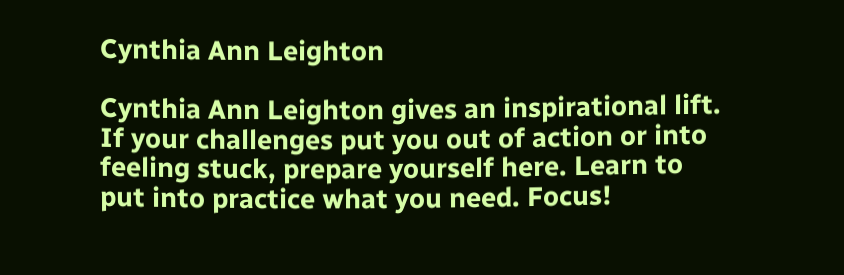Cynthia Ann Leighton

Cynthia Ann Leighton gives an inspirational lift. If your challenges put you out of action or into feeling stuck, prepare yourself here. Learn to put into practice what you need. Focus!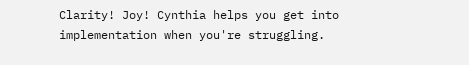Clarity! Joy! Cynthia helps you get into implementation when you're struggling.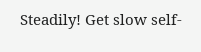Steadily! Get slow self-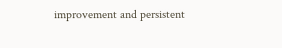improvement and persistent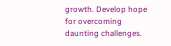growth. Develop hope for overcoming daunting challenges.